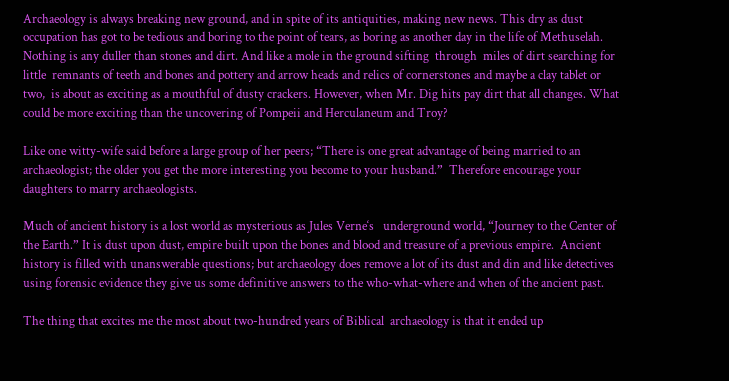Archaeology is always breaking new ground, and in spite of its antiquities, making new news. This dry as dust occupation has got to be tedious and boring to the point of tears, as boring as another day in the life of Methuselah.  Nothing is any duller than stones and dirt. And like a mole in the ground sifting  through  miles of dirt searching for little  remnants of teeth and bones and pottery and arrow heads and relics of cornerstones and maybe a clay tablet or two,  is about as exciting as a mouthful of dusty crackers. However, when Mr. Dig hits pay dirt that all changes. What could be more exciting than the uncovering of Pompeii and Herculaneum and Troy?

Like one witty-wife said before a large group of her peers; “There is one great advantage of being married to an archaeologist; the older you get the more interesting you become to your husband.”  Therefore encourage your daughters to marry archaeologists.

Much of ancient history is a lost world as mysterious as Jules Verne‘s   underground world, “Journey to the Center of the Earth.” It is dust upon dust, empire built upon the bones and blood and treasure of a previous empire.  Ancient  history is filled with unanswerable questions; but archaeology does remove a lot of its dust and din and like detectives using forensic evidence they give us some definitive answers to the who-what-where and when of the ancient past.

The thing that excites me the most about two-hundred years of Biblical  archaeology is that it ended up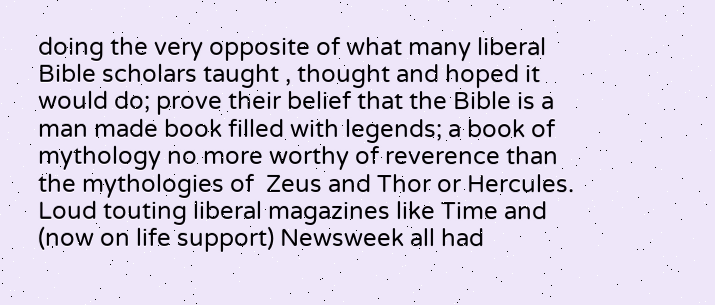doing the very opposite of what many liberal Bible scholars taught , thought and hoped it would do; prove their belief that the Bible is a man made book filled with legends; a book of mythology no more worthy of reverence than the mythologies of  Zeus and Thor or Hercules. Loud touting liberal magazines like Time and (now on life support) Newsweek all had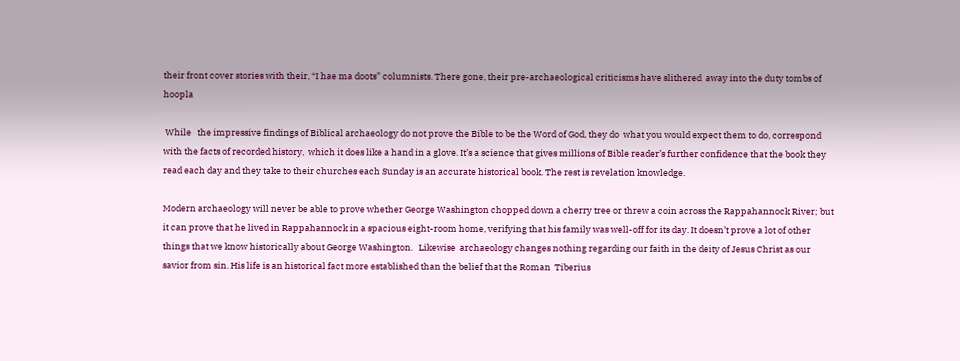their front cover stories with their, “I hae ma doots” columnists. There gone, their pre-archaeological criticisms have slithered  away into the duty tombs of hoopla

 While   the impressive findings of Biblical archaeology do not prove the Bible to be the Word of God, they do  what you would expect them to do, correspond with the facts of recorded history,  which it does like a hand in a glove. It’s a science that gives millions of Bible reader’s further confidence that the book they read each day and they take to their churches each Sunday is an accurate historical book. The rest is revelation knowledge.

Modern archaeology will never be able to prove whether George Washington chopped down a cherry tree or threw a coin across the Rappahannock River; but it can prove that he lived in Rappahannock in a spacious eight-room home, verifying that his family was well-off for its day. It doesn’t prove a lot of other things that we know historically about George Washington.   Likewise  archaeology changes nothing regarding our faith in the deity of Jesus Christ as our savior from sin. His life is an historical fact more established than the belief that the Roman  Tiberius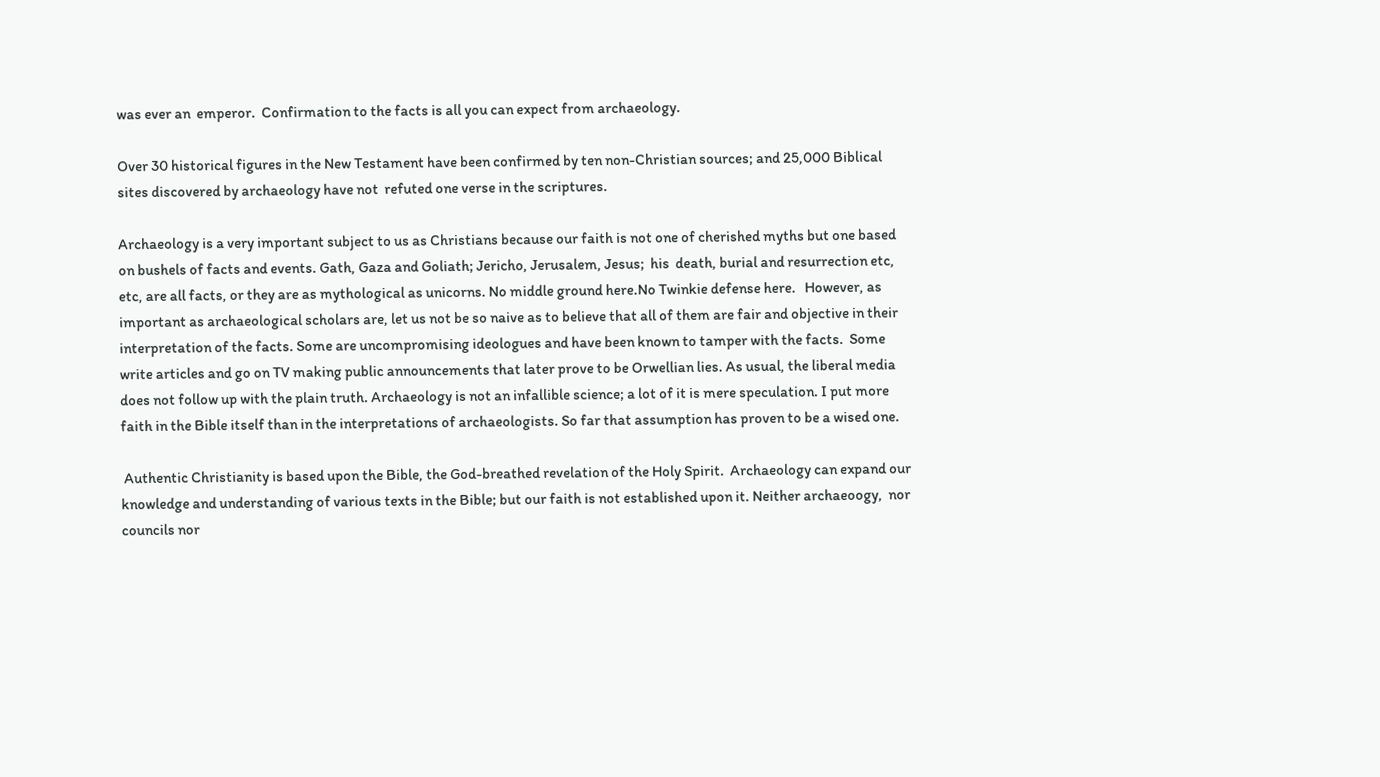was ever an  emperor.  Confirmation to the facts is all you can expect from archaeology.

Over 30 historical figures in the New Testament have been confirmed by ten non-Christian sources; and 25,000 Biblical sites discovered by archaeology have not  refuted one verse in the scriptures.

Archaeology is a very important subject to us as Christians because our faith is not one of cherished myths but one based on bushels of facts and events. Gath, Gaza and Goliath; Jericho, Jerusalem, Jesus;  his  death, burial and resurrection etc, etc, are all facts, or they are as mythological as unicorns. No middle ground here.No Twinkie defense here.   However, as important as archaeological scholars are, let us not be so naive as to believe that all of them are fair and objective in their interpretation of the facts. Some are uncompromising ideologues and have been known to tamper with the facts.  Some write articles and go on TV making public announcements that later prove to be Orwellian lies. As usual, the liberal media does not follow up with the plain truth. Archaeology is not an infallible science; a lot of it is mere speculation. I put more faith in the Bible itself than in the interpretations of archaeologists. So far that assumption has proven to be a wised one.

 Authentic Christianity is based upon the Bible, the God-breathed revelation of the Holy Spirit.  Archaeology can expand our knowledge and understanding of various texts in the Bible; but our faith is not established upon it. Neither archaeoogy,  nor councils nor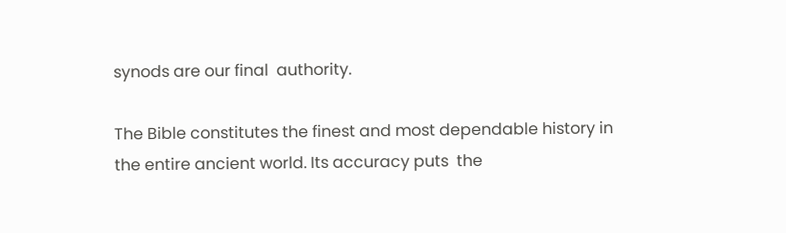synods are our final  authority.

The Bible constitutes the finest and most dependable history in the entire ancient world. Its accuracy puts  the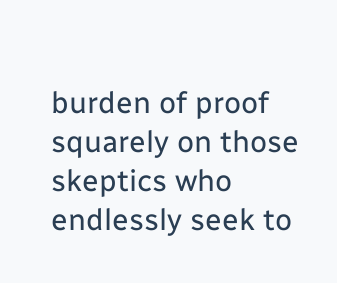burden of proof squarely on those skeptics who endlessly seek to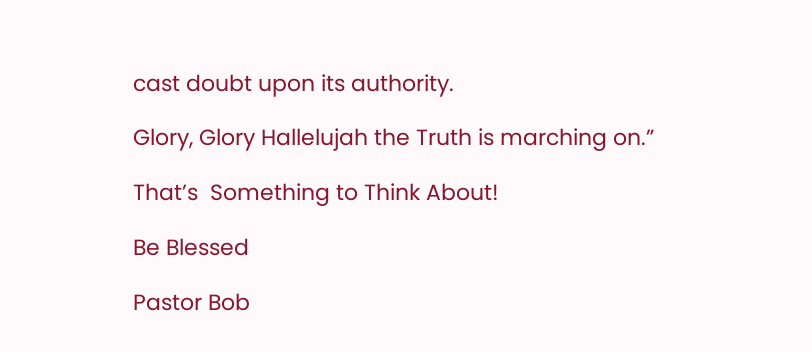cast doubt upon its authority.

Glory, Glory Hallelujah the Truth is marching on.”

That’s  Something to Think About!

Be Blessed

Pastor Bob